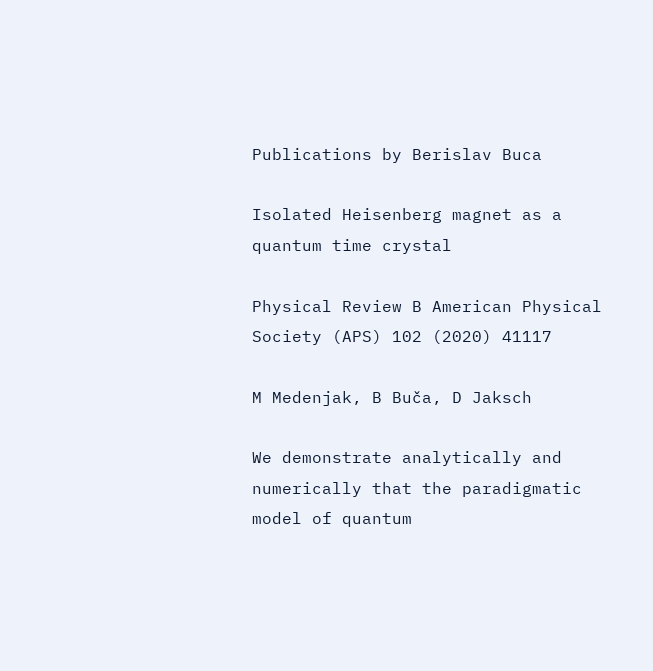Publications by Berislav Buca

Isolated Heisenberg magnet as a quantum time crystal

Physical Review B American Physical Society (APS) 102 (2020) 41117

M Medenjak, B Buča, D Jaksch

We demonstrate analytically and numerically that the paradigmatic model of quantum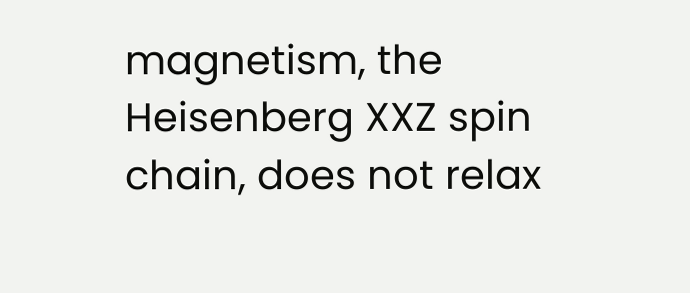magnetism, the Heisenberg XXZ spin chain, does not relax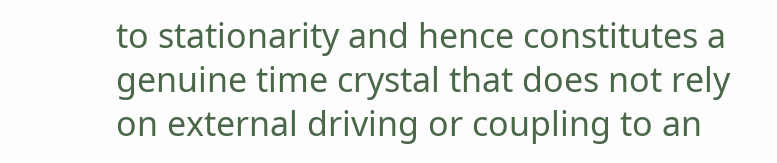to stationarity and hence constitutes a genuine time crystal that does not rely on external driving or coupling to an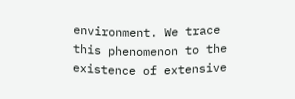environment. We trace this phenomenon to the existence of extensive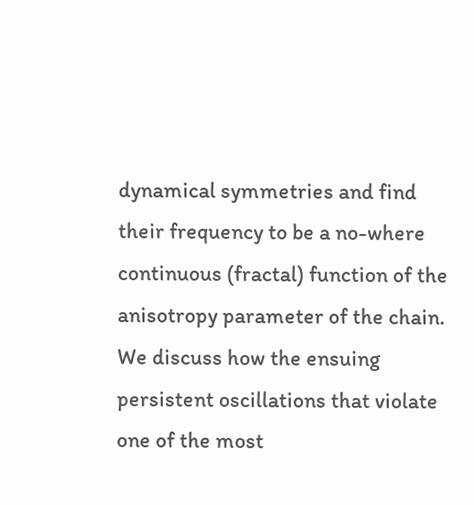dynamical symmetries and find their frequency to be a no-where continuous (fractal) function of the anisotropy parameter of the chain. We discuss how the ensuing persistent oscillations that violate one of the most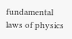fundamental laws of physics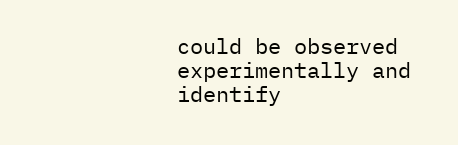could be observed experimentally and identify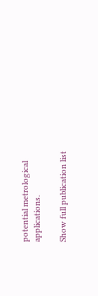potential metrological applications.

Show full publication list